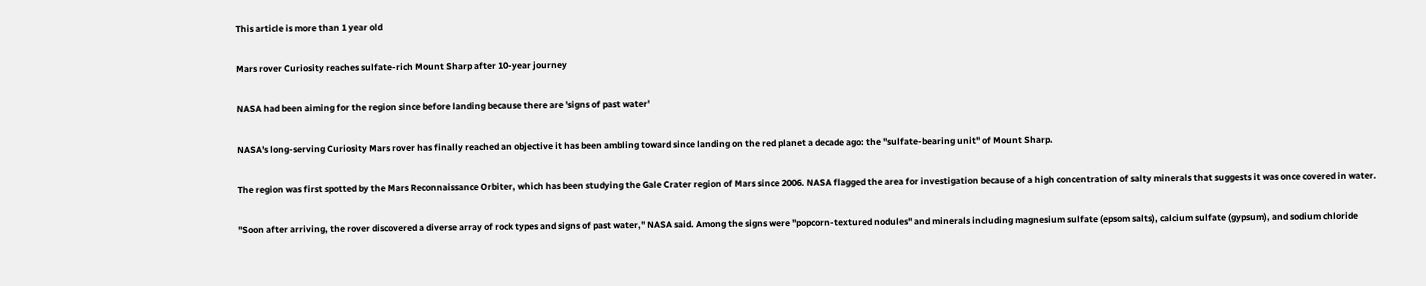This article is more than 1 year old

Mars rover Curiosity reaches sulfate-rich Mount Sharp after 10-year journey

NASA had been aiming for the region since before landing because there are 'signs of past water'

NASA's long-serving Curiosity Mars rover has finally reached an objective it has been ambling toward since landing on the red planet a decade ago: the "sulfate-bearing unit" of Mount Sharp.

The region was first spotted by the Mars Reconnaissance Orbiter, which has been studying the Gale Crater region of Mars since 2006. NASA flagged the area for investigation because of a high concentration of salty minerals that suggests it was once covered in water.

"Soon after arriving, the rover discovered a diverse array of rock types and signs of past water," NASA said. Among the signs were "popcorn-textured nodules" and minerals including magnesium sulfate (epsom salts), calcium sulfate (gypsum), and sodium chloride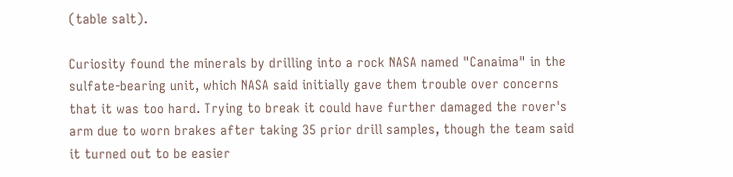(table salt).

Curiosity found the minerals by drilling into a rock NASA named "Canaima" in the sulfate-bearing unit, which NASA said initially gave them trouble over concerns that it was too hard. Trying to break it could have further damaged the rover's arm due to worn brakes after taking 35 prior drill samples, though the team said it turned out to be easier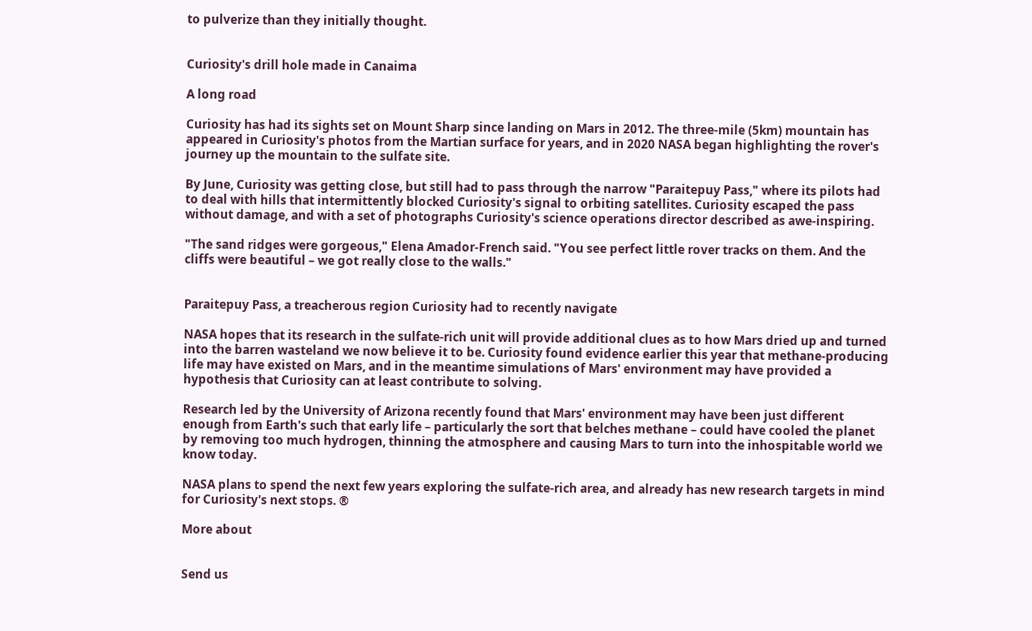to pulverize than they initially thought.


Curiosity's drill hole made in Canaima

A long road

Curiosity has had its sights set on Mount Sharp since landing on Mars in 2012. The three-mile (5km) mountain has appeared in Curiosity's photos from the Martian surface for years, and in 2020 NASA began highlighting the rover's journey up the mountain to the sulfate site.

By June, Curiosity was getting close, but still had to pass through the narrow "Paraitepuy Pass," where its pilots had to deal with hills that intermittently blocked Curiosity's signal to orbiting satellites. Curiosity escaped the pass without damage, and with a set of photographs Curiosity's science operations director described as awe-inspiring.

"The sand ridges were gorgeous," Elena Amador-French said. "You see perfect little rover tracks on them. And the cliffs were beautiful – we got really close to the walls."


Paraitepuy Pass, a treacherous region Curiosity had to recently navigate

NASA hopes that its research in the sulfate-rich unit will provide additional clues as to how Mars dried up and turned into the barren wasteland we now believe it to be. Curiosity found evidence earlier this year that methane-producing life may have existed on Mars, and in the meantime simulations of Mars' environment may have provided a hypothesis that Curiosity can at least contribute to solving.

Research led by the University of Arizona recently found that Mars' environment may have been just different enough from Earth's such that early life – particularly the sort that belches methane – could have cooled the planet by removing too much hydrogen, thinning the atmosphere and causing Mars to turn into the inhospitable world we know today.

NASA plans to spend the next few years exploring the sulfate-rich area, and already has new research targets in mind for Curiosity's next stops. ®

More about


Send us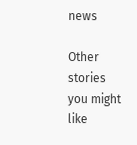news

Other stories you might like